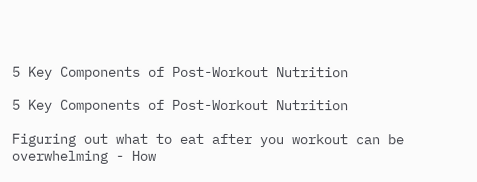5 Key Components of Post-Workout Nutrition

5 Key Components of Post-Workout Nutrition

Figuring out what to eat after you workout can be overwhelming - How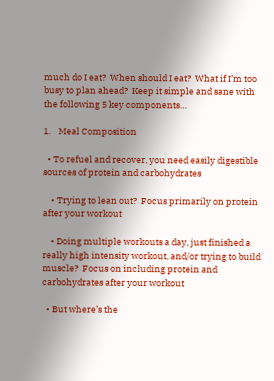much do I eat?  When should I eat?  What if I’m too busy to plan ahead?  Keep it simple and sane with the following 5 key components…

1.    Meal Composition

  • To refuel and recover, you need easily digestible sources of protein and carbohydrates

    • Trying to lean out?  Focus primarily on protein after your workout

    • Doing multiple workouts a day, just finished a really high intensity workout, and/or trying to build muscle?  Focus on including protein and carbohydrates after your workout

  • But where’s the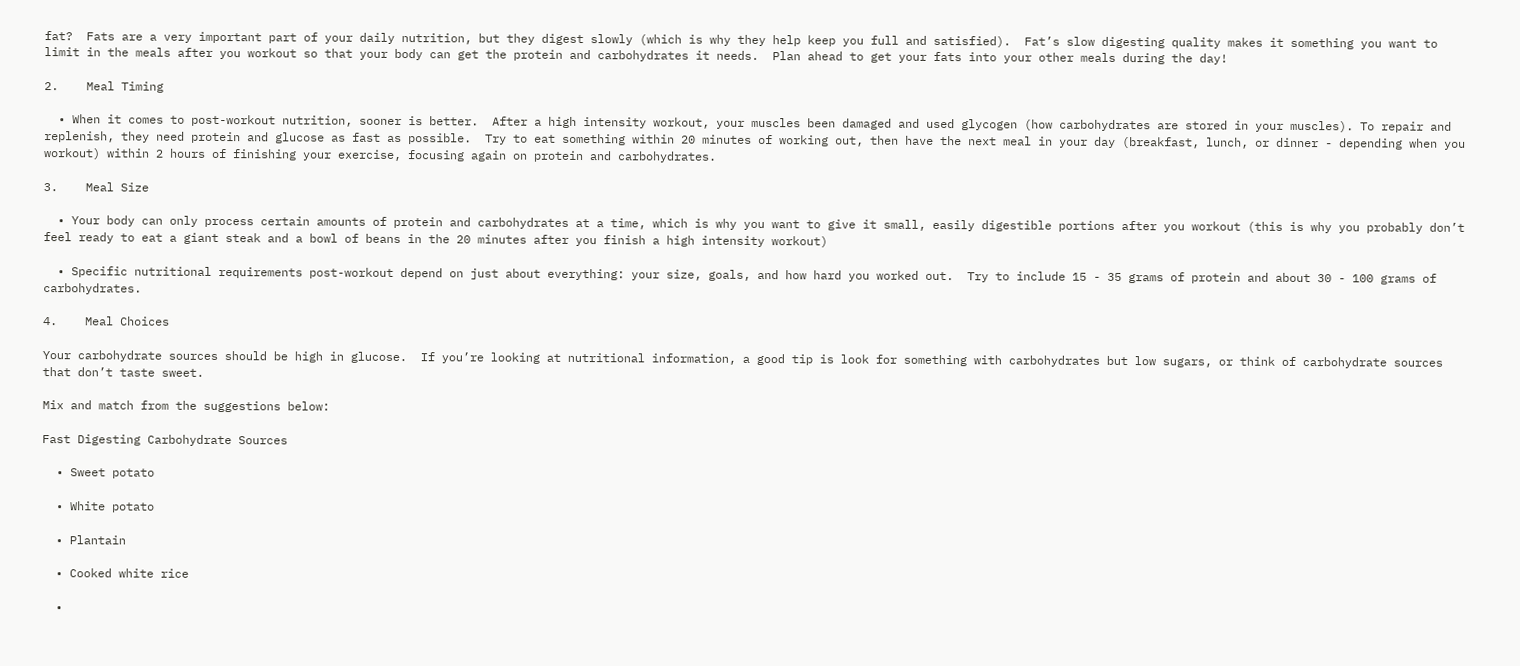fat?  Fats are a very important part of your daily nutrition, but they digest slowly (which is why they help keep you full and satisfied).  Fat’s slow digesting quality makes it something you want to limit in the meals after you workout so that your body can get the protein and carbohydrates it needs.  Plan ahead to get your fats into your other meals during the day!

2.    Meal Timing

  • When it comes to post-workout nutrition, sooner is better.  After a high intensity workout, your muscles been damaged and used glycogen (how carbohydrates are stored in your muscles). To repair and replenish, they need protein and glucose as fast as possible.  Try to eat something within 20 minutes of working out, then have the next meal in your day (breakfast, lunch, or dinner - depending when you workout) within 2 hours of finishing your exercise, focusing again on protein and carbohydrates.

3.    Meal Size

  • Your body can only process certain amounts of protein and carbohydrates at a time, which is why you want to give it small, easily digestible portions after you workout (this is why you probably don’t feel ready to eat a giant steak and a bowl of beans in the 20 minutes after you finish a high intensity workout)

  • Specific nutritional requirements post-workout depend on just about everything: your size, goals, and how hard you worked out.  Try to include 15 - 35 grams of protein and about 30 - 100 grams of carbohydrates.

4.    Meal Choices

Your carbohydrate sources should be high in glucose.  If you’re looking at nutritional information, a good tip is look for something with carbohydrates but low sugars, or think of carbohydrate sources that don’t taste sweet.

Mix and match from the suggestions below:

Fast Digesting Carbohydrate Sources

  • Sweet potato

  • White potato

  • Plantain

  • Cooked white rice

  •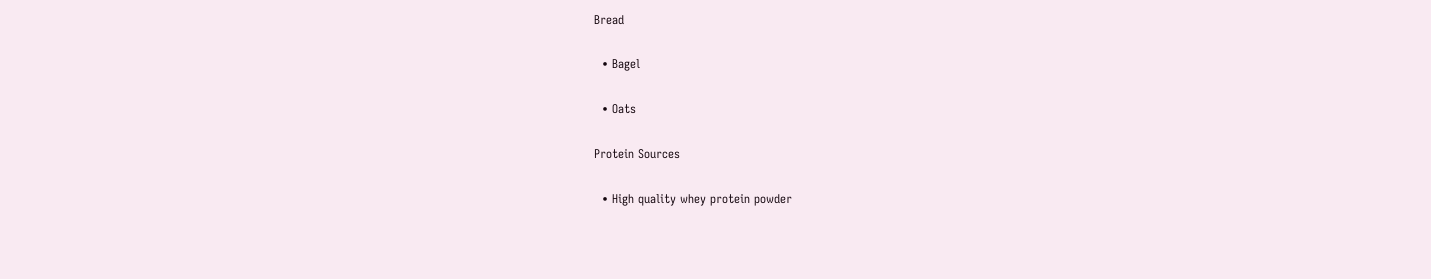Bread

  • Bagel

  • Oats

Protein Sources

  • High quality whey protein powder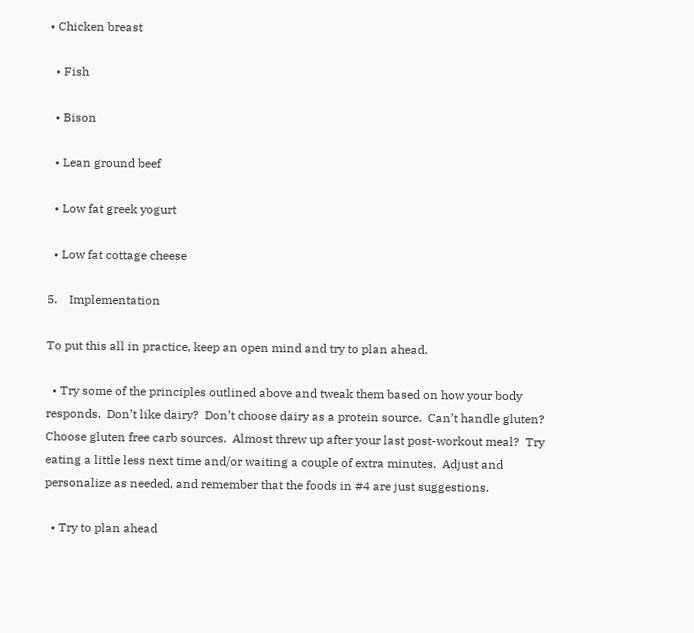• Chicken breast

  • Fish

  • Bison

  • Lean ground beef

  • Low fat greek yogurt

  • Low fat cottage cheese

5.    Implementation

To put this all in practice, keep an open mind and try to plan ahead.

  • Try some of the principles outlined above and tweak them based on how your body responds.  Don’t like dairy?  Don’t choose dairy as a protein source.  Can’t handle gluten?  Choose gluten free carb sources.  Almost threw up after your last post-workout meal?  Try eating a little less next time and/or waiting a couple of extra minutes.  Adjust and personalize as needed, and remember that the foods in #4 are just suggestions.

  • Try to plan ahead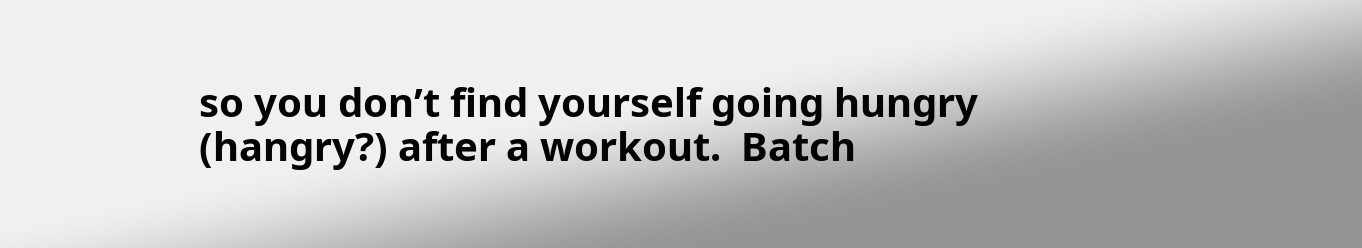so you don’t find yourself going hungry (hangry?) after a workout.  Batch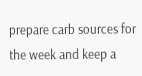prepare carb sources for the week and keep a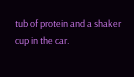tub of protein and a shaker cup in the car.